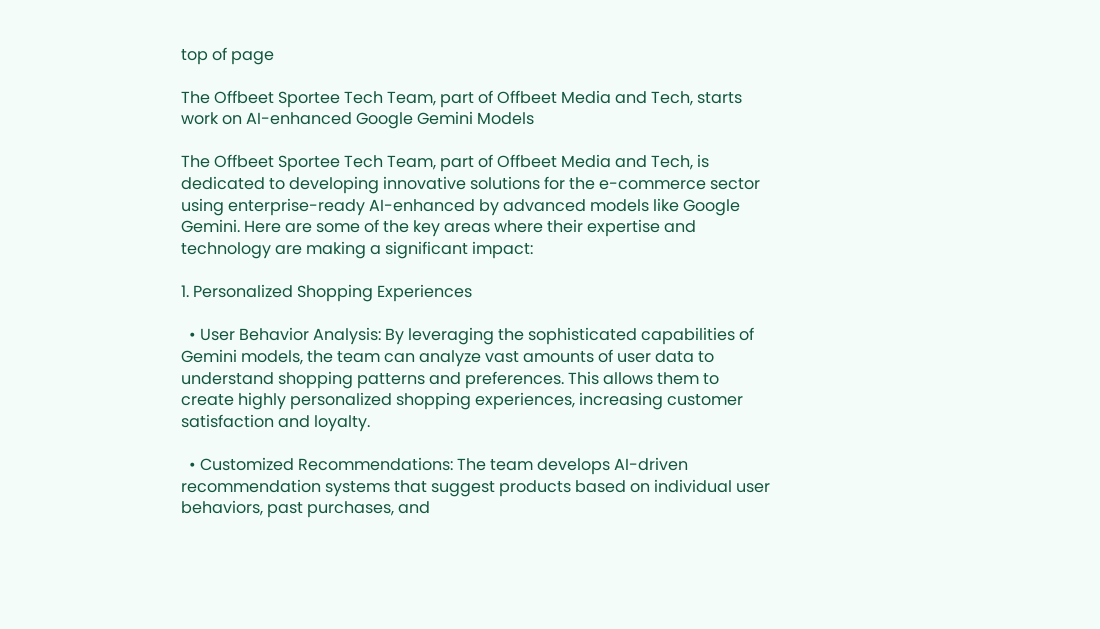top of page

The Offbeet Sportee Tech Team, part of Offbeet Media and Tech, starts work on AI-enhanced Google Gemini Models

The Offbeet Sportee Tech Team, part of Offbeet Media and Tech, is dedicated to developing innovative solutions for the e-commerce sector using enterprise-ready AI-enhanced by advanced models like Google Gemini. Here are some of the key areas where their expertise and technology are making a significant impact:

1. Personalized Shopping Experiences

  • User Behavior Analysis: By leveraging the sophisticated capabilities of Gemini models, the team can analyze vast amounts of user data to understand shopping patterns and preferences. This allows them to create highly personalized shopping experiences, increasing customer satisfaction and loyalty.

  • Customized Recommendations: The team develops AI-driven recommendation systems that suggest products based on individual user behaviors, past purchases, and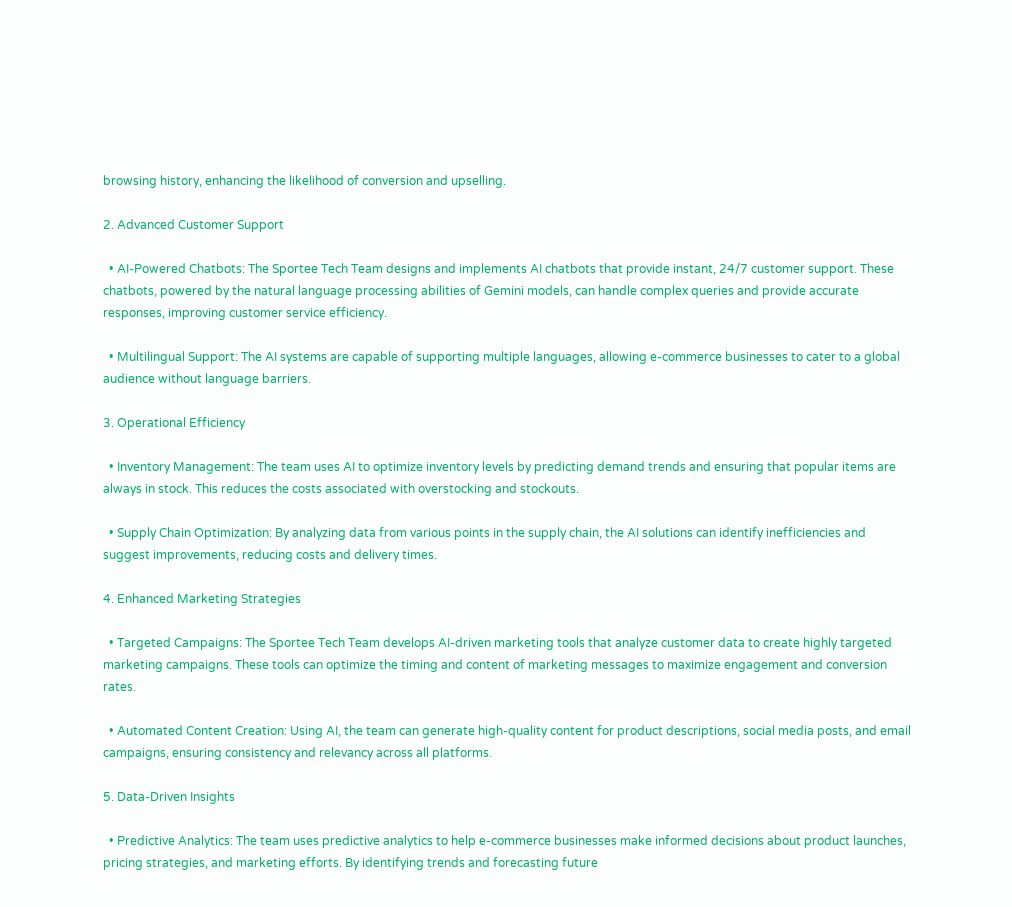browsing history, enhancing the likelihood of conversion and upselling.

2. Advanced Customer Support

  • AI-Powered Chatbots: The Sportee Tech Team designs and implements AI chatbots that provide instant, 24/7 customer support. These chatbots, powered by the natural language processing abilities of Gemini models, can handle complex queries and provide accurate responses, improving customer service efficiency.

  • Multilingual Support: The AI systems are capable of supporting multiple languages, allowing e-commerce businesses to cater to a global audience without language barriers.

3. Operational Efficiency

  • Inventory Management: The team uses AI to optimize inventory levels by predicting demand trends and ensuring that popular items are always in stock. This reduces the costs associated with overstocking and stockouts.

  • Supply Chain Optimization: By analyzing data from various points in the supply chain, the AI solutions can identify inefficiencies and suggest improvements, reducing costs and delivery times.

4. Enhanced Marketing Strategies

  • Targeted Campaigns: The Sportee Tech Team develops AI-driven marketing tools that analyze customer data to create highly targeted marketing campaigns. These tools can optimize the timing and content of marketing messages to maximize engagement and conversion rates.

  • Automated Content Creation: Using AI, the team can generate high-quality content for product descriptions, social media posts, and email campaigns, ensuring consistency and relevancy across all platforms.

5. Data-Driven Insights

  • Predictive Analytics: The team uses predictive analytics to help e-commerce businesses make informed decisions about product launches, pricing strategies, and marketing efforts. By identifying trends and forecasting future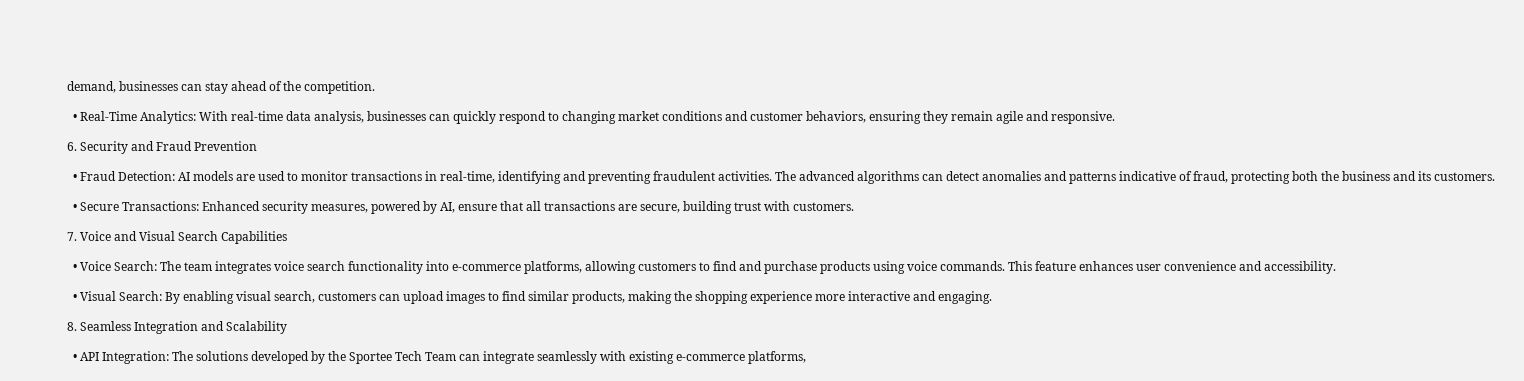demand, businesses can stay ahead of the competition.

  • Real-Time Analytics: With real-time data analysis, businesses can quickly respond to changing market conditions and customer behaviors, ensuring they remain agile and responsive.

6. Security and Fraud Prevention

  • Fraud Detection: AI models are used to monitor transactions in real-time, identifying and preventing fraudulent activities. The advanced algorithms can detect anomalies and patterns indicative of fraud, protecting both the business and its customers.

  • Secure Transactions: Enhanced security measures, powered by AI, ensure that all transactions are secure, building trust with customers.

7. Voice and Visual Search Capabilities

  • Voice Search: The team integrates voice search functionality into e-commerce platforms, allowing customers to find and purchase products using voice commands. This feature enhances user convenience and accessibility.

  • Visual Search: By enabling visual search, customers can upload images to find similar products, making the shopping experience more interactive and engaging.

8. Seamless Integration and Scalability

  • API Integration: The solutions developed by the Sportee Tech Team can integrate seamlessly with existing e-commerce platforms,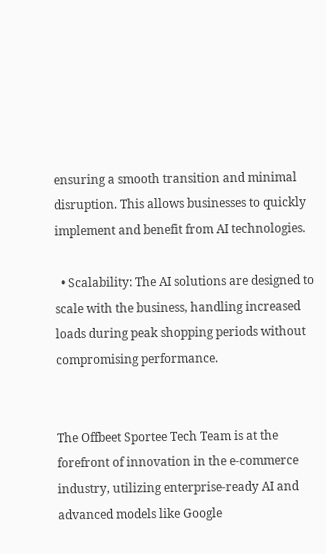ensuring a smooth transition and minimal disruption. This allows businesses to quickly implement and benefit from AI technologies.

  • Scalability: The AI solutions are designed to scale with the business, handling increased loads during peak shopping periods without compromising performance.


The Offbeet Sportee Tech Team is at the forefront of innovation in the e-commerce industry, utilizing enterprise-ready AI and advanced models like Google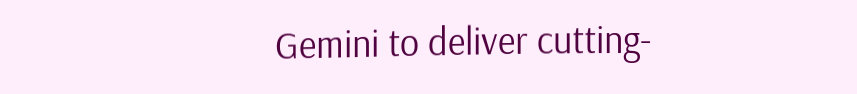Gemini to deliver cutting-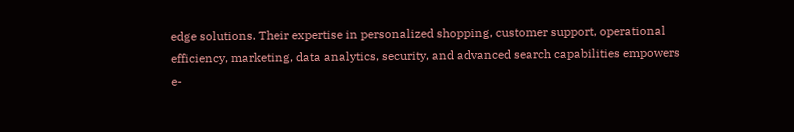edge solutions. Their expertise in personalized shopping, customer support, operational efficiency, marketing, data analytics, security, and advanced search capabilities empowers e-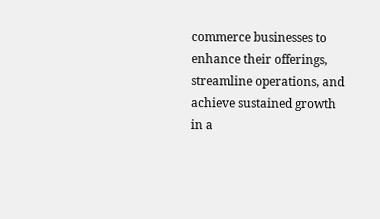commerce businesses to enhance their offerings, streamline operations, and achieve sustained growth in a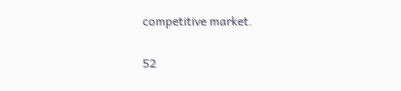competitive market.

52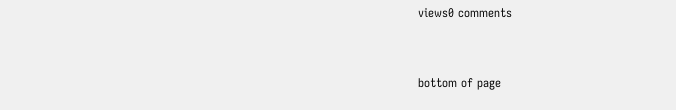views0 comments


bottom of page